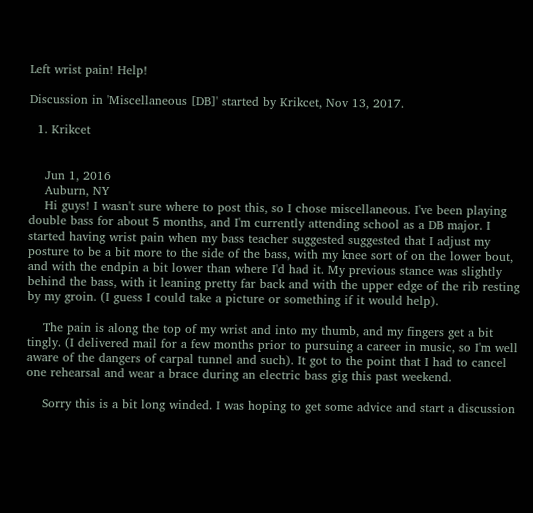Left wrist pain! Help!

Discussion in 'Miscellaneous [DB]' started by Krikcet, Nov 13, 2017.

  1. Krikcet


    Jun 1, 2016
    Auburn, NY
    Hi guys! I wasn't sure where to post this, so I chose miscellaneous. I've been playing double bass for about 5 months, and I'm currently attending school as a DB major. I started having wrist pain when my bass teacher suggested suggested that I adjust my posture to be a bit more to the side of the bass, with my knee sort of on the lower bout, and with the endpin a bit lower than where I'd had it. My previous stance was slightly behind the bass, with it leaning pretty far back and with the upper edge of the rib resting by my groin. (I guess I could take a picture or something if it would help).

    The pain is along the top of my wrist and into my thumb, and my fingers get a bit tingly. (I delivered mail for a few months prior to pursuing a career in music, so I'm well aware of the dangers of carpal tunnel and such). It got to the point that I had to cancel one rehearsal and wear a brace during an electric bass gig this past weekend.

    Sorry this is a bit long winded. I was hoping to get some advice and start a discussion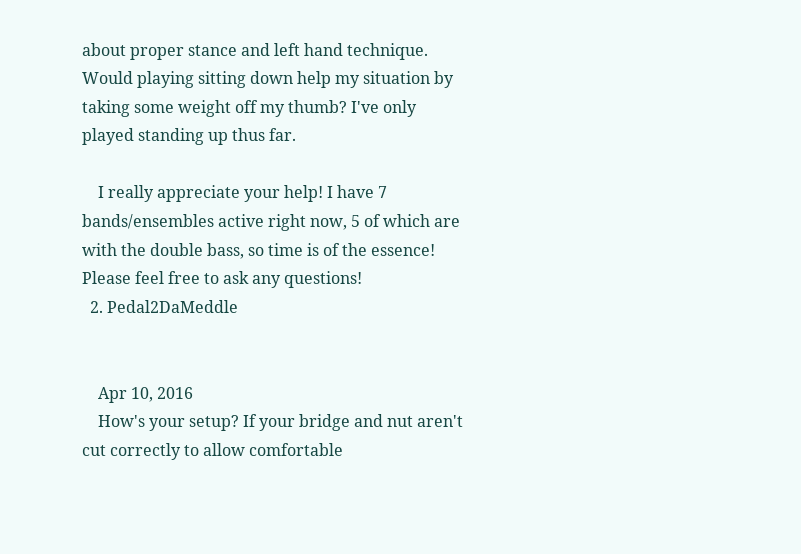about proper stance and left hand technique. Would playing sitting down help my situation by taking some weight off my thumb? I've only played standing up thus far.

    I really appreciate your help! I have 7 bands/ensembles active right now, 5 of which are with the double bass, so time is of the essence! Please feel free to ask any questions!
  2. Pedal2DaMeddle


    Apr 10, 2016
    How's your setup? If your bridge and nut aren't cut correctly to allow comfortable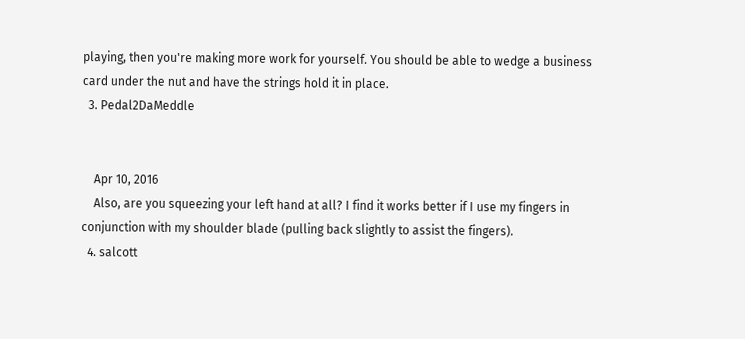playing, then you're making more work for yourself. You should be able to wedge a business card under the nut and have the strings hold it in place.
  3. Pedal2DaMeddle


    Apr 10, 2016
    Also, are you squeezing your left hand at all? I find it works better if I use my fingers in conjunction with my shoulder blade (pulling back slightly to assist the fingers).
  4. salcott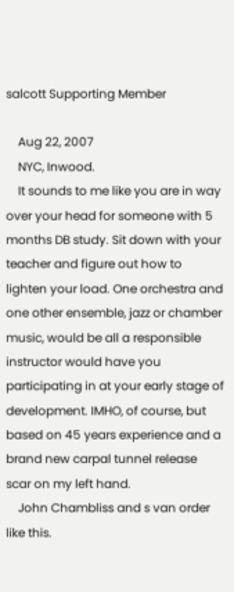salcott Supporting Member

    Aug 22, 2007
    NYC, Inwood.
    It sounds to me like you are in way over your head for someone with 5 months DB study. Sit down with your teacher and figure out how to lighten your load. One orchestra and one other ensemble, jazz or chamber music, would be all a responsible instructor would have you participating in at your early stage of development. IMHO, of course, but based on 45 years experience and a brand new carpal tunnel release scar on my left hand.
    John Chambliss and s van order like this.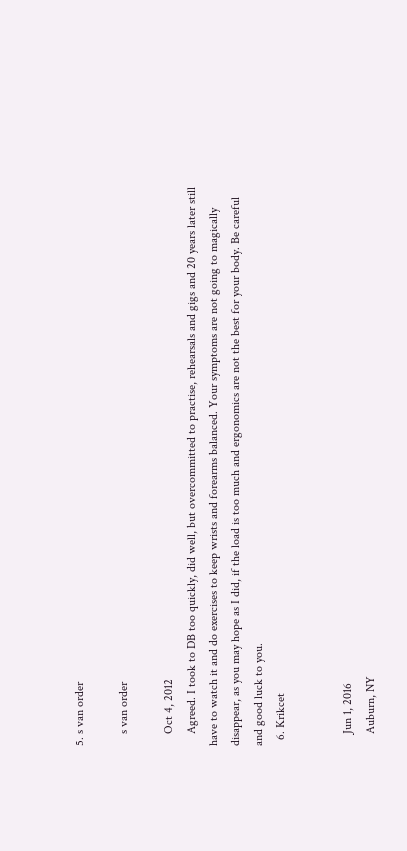5. s van order

    s van order

    Oct 4, 2012
    Agreed. I took to DB too quickly, did well, but overcommitted to practise, rehearsals and gigs and 20 years later still have to watch it and do exercises to keep wrists and forearms balanced. Your symptoms are not going to magically disappear, as you may hope as I did, if the load is too much and ergonomics are not the best for your body. Be careful and good luck to you.
  6. Krikcet


    Jun 1, 2016
    Auburn, NY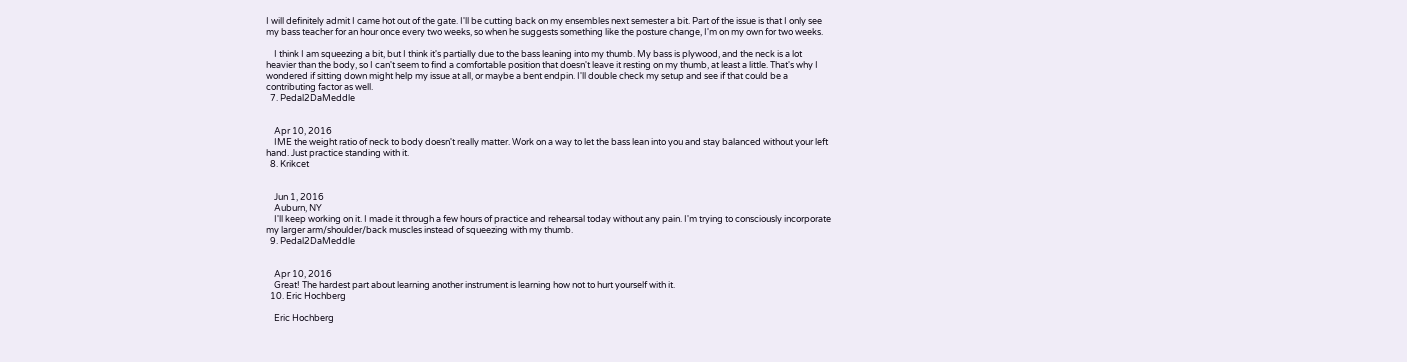I will definitely admit I came hot out of the gate. I'll be cutting back on my ensembles next semester a bit. Part of the issue is that I only see my bass teacher for an hour once every two weeks, so when he suggests something like the posture change, I'm on my own for two weeks.

    I think I am squeezing a bit, but I think it's partially due to the bass leaning into my thumb. My bass is plywood, and the neck is a lot heavier than the body, so I can't seem to find a comfortable position that doesn't leave it resting on my thumb, at least a little. That's why I wondered if sitting down might help my issue at all, or maybe a bent endpin. I'll double check my setup and see if that could be a contributing factor as well.
  7. Pedal2DaMeddle


    Apr 10, 2016
    IME the weight ratio of neck to body doesn't really matter. Work on a way to let the bass lean into you and stay balanced without your left hand. Just practice standing with it.
  8. Krikcet


    Jun 1, 2016
    Auburn, NY
    I'll keep working on it. I made it through a few hours of practice and rehearsal today without any pain. I'm trying to consciously incorporate my larger arm/shoulder/back muscles instead of squeezing with my thumb.
  9. Pedal2DaMeddle


    Apr 10, 2016
    Great! The hardest part about learning another instrument is learning how not to hurt yourself with it.
  10. Eric Hochberg

    Eric Hochberg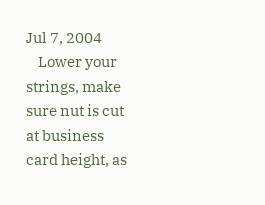Jul 7, 2004
    Lower your strings, make sure nut is cut at business card height, as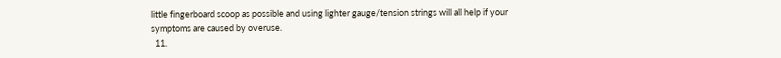little fingerboard scoop as possible and using lighter gauge/tension strings will all help if your symptoms are caused by overuse.
  11.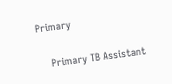Primary

    Primary TB Assistant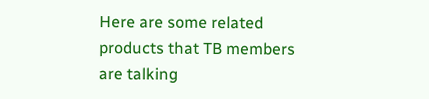Here are some related products that TB members are talking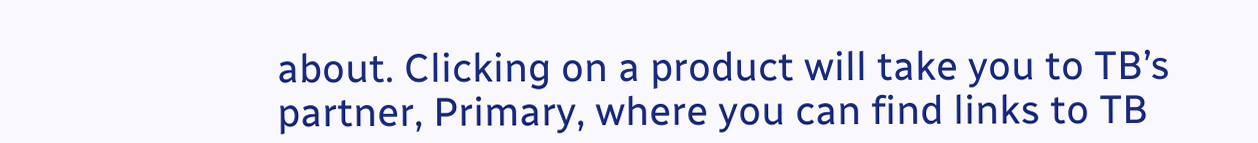about. Clicking on a product will take you to TB’s partner, Primary, where you can find links to TB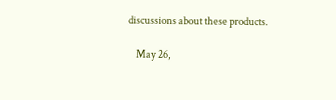discussions about these products.

    May 26,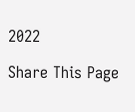2022

Share This Page